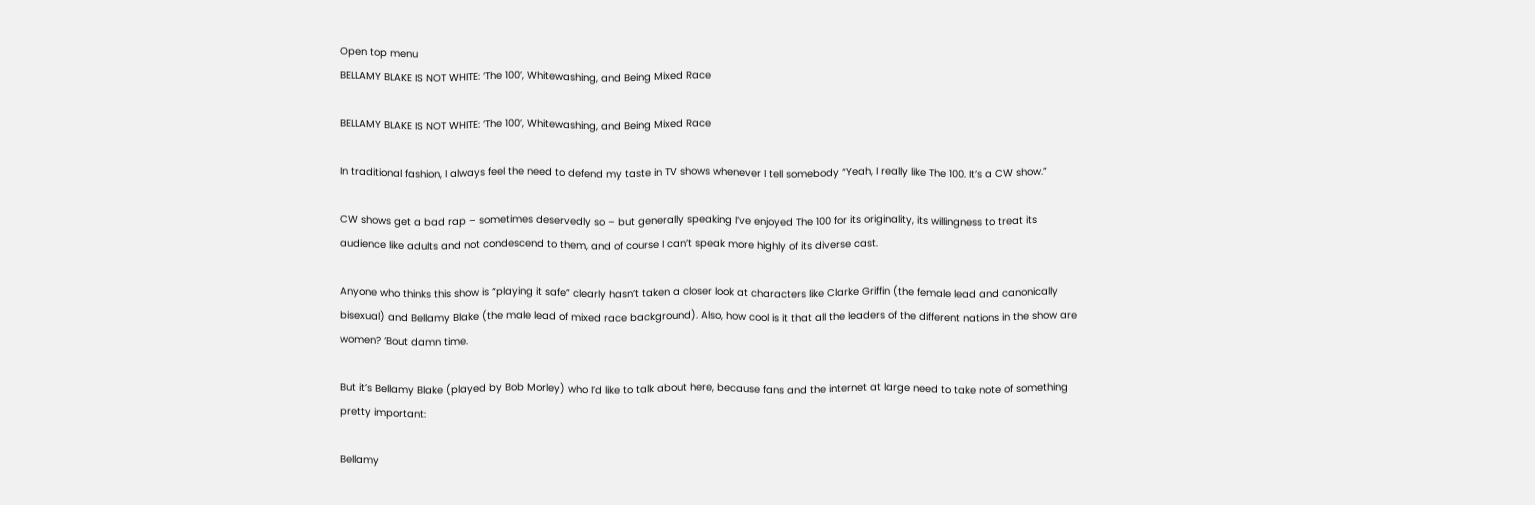Open top menu
BELLAMY BLAKE IS NOT WHITE: ‘The 100’, Whitewashing, and Being Mixed Race

BELLAMY BLAKE IS NOT WHITE: ‘The 100’, Whitewashing, and Being Mixed Race

In traditional fashion, I always feel the need to defend my taste in TV shows whenever I tell somebody “Yeah, I really like The 100. It’s a CW show.”

CW shows get a bad rap – sometimes deservedly so – but generally speaking I’ve enjoyed The 100 for its originality, its willingness to treat its audience like adults and not condescend to them, and of course I can’t speak more highly of its diverse cast.

Anyone who thinks this show is “playing it safe” clearly hasn’t taken a closer look at characters like Clarke Griffin (the female lead and canonically bisexual) and Bellamy Blake (the male lead of mixed race background). Also, how cool is it that all the leaders of the different nations in the show are women? ‘Bout damn time.

But it’s Bellamy Blake (played by Bob Morley) who I’d like to talk about here, because fans and the internet at large need to take note of something pretty important:

Bellamy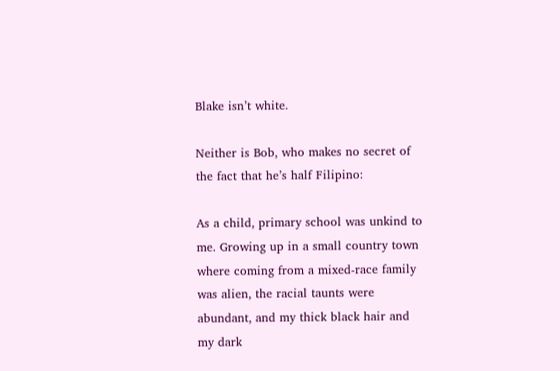Blake isn’t white.

Neither is Bob, who makes no secret of the fact that he’s half Filipino:

As a child, primary school was unkind to me. Growing up in a small country town where coming from a mixed-race family was alien, the racial taunts were abundant, and my thick black hair and my dark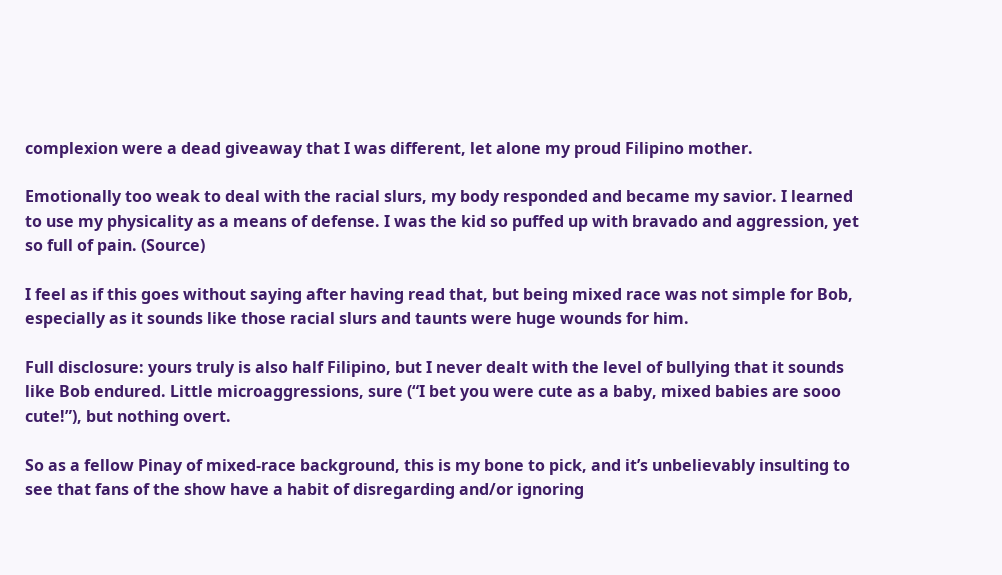complexion were a dead giveaway that I was different, let alone my proud Filipino mother.

Emotionally too weak to deal with the racial slurs, my body responded and became my savior. I learned to use my physicality as a means of defense. I was the kid so puffed up with bravado and aggression, yet so full of pain. (Source)

I feel as if this goes without saying after having read that, but being mixed race was not simple for Bob, especially as it sounds like those racial slurs and taunts were huge wounds for him.

Full disclosure: yours truly is also half Filipino, but I never dealt with the level of bullying that it sounds like Bob endured. Little microaggressions, sure (“I bet you were cute as a baby, mixed babies are sooo cute!”), but nothing overt.

So as a fellow Pinay of mixed-race background, this is my bone to pick, and it’s unbelievably insulting to see that fans of the show have a habit of disregarding and/or ignoring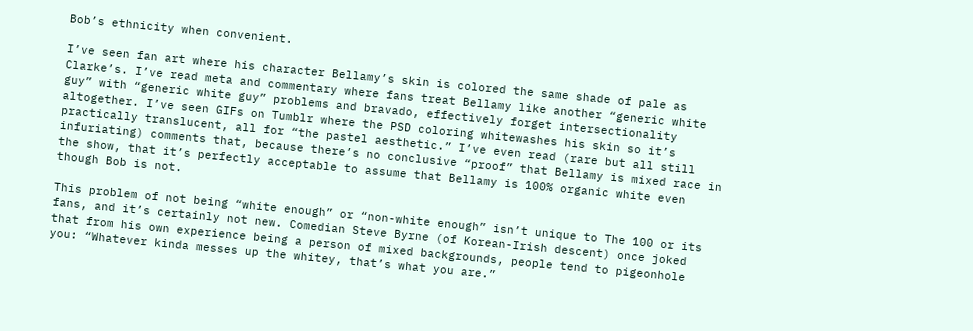Bob’s ethnicity when convenient.

I’ve seen fan art where his character Bellamy’s skin is colored the same shade of pale as Clarke’s. I’ve read meta and commentary where fans treat Bellamy like another “generic white guy” with “generic white guy” problems and bravado, effectively forget intersectionality altogether. I’ve seen GIFs on Tumblr where the PSD coloring whitewashes his skin so it’s practically translucent, all for “the pastel aesthetic.” I’ve even read (rare but all still infuriating) comments that, because there’s no conclusive “proof” that Bellamy is mixed race in the show, that it’s perfectly acceptable to assume that Bellamy is 100% organic white even though Bob is not.

This problem of not being “white enough” or “non-white enough” isn’t unique to The 100 or its fans, and it’s certainly not new. Comedian Steve Byrne (of Korean-Irish descent) once joked that from his own experience being a person of mixed backgrounds, people tend to pigeonhole you: “Whatever kinda messes up the whitey, that’s what you are.”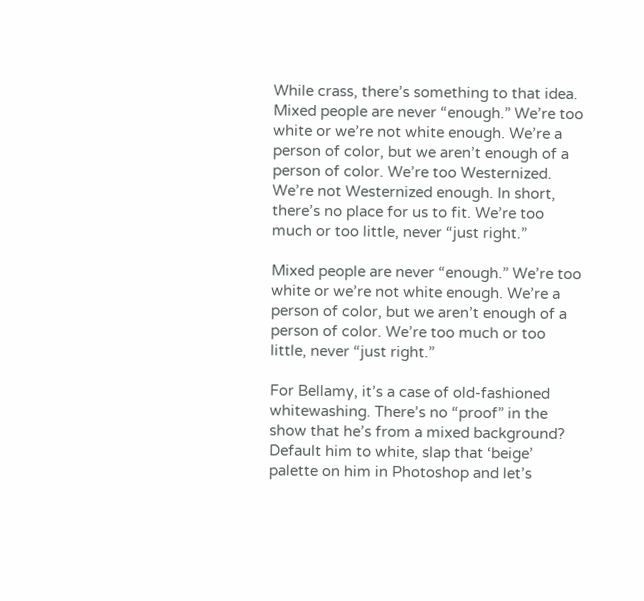While crass, there’s something to that idea. Mixed people are never “enough.” We’re too white or we’re not white enough. We’re a person of color, but we aren’t enough of a person of color. We’re too Westernized. We’re not Westernized enough. In short, there’s no place for us to fit. We’re too much or too little, never “just right.”

Mixed people are never “enough.” We’re too white or we’re not white enough. We’re a person of color, but we aren’t enough of a person of color. We’re too much or too little, never “just right.”

For Bellamy, it’s a case of old-fashioned whitewashing. There’s no “proof” in the show that he’s from a mixed background? Default him to white, slap that ‘beige’ palette on him in Photoshop and let’s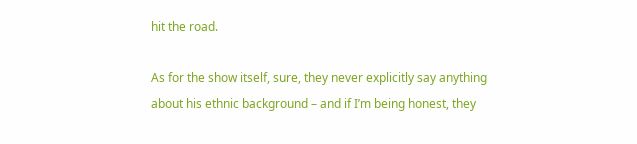hit the road.

As for the show itself, sure, they never explicitly say anything about his ethnic background – and if I’m being honest, they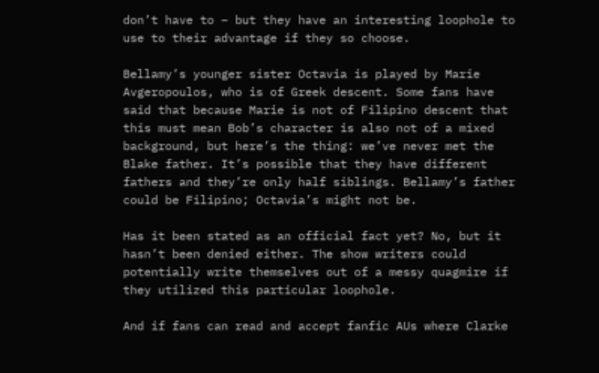don’t have to – but they have an interesting loophole to use to their advantage if they so choose.

Bellamy’s younger sister Octavia is played by Marie Avgeropoulos, who is of Greek descent. Some fans have said that because Marie is not of Filipino descent that this must mean Bob’s character is also not of a mixed background, but here’s the thing: we’ve never met the Blake father. It’s possible that they have different fathers and they’re only half siblings. Bellamy’s father could be Filipino; Octavia’s might not be.

Has it been stated as an official fact yet? No, but it hasn’t been denied either. The show writers could potentially write themselves out of a messy quagmire if they utilized this particular loophole.

And if fans can read and accept fanfic AUs where Clarke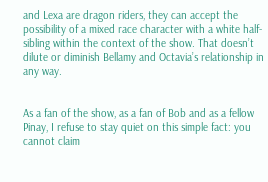and Lexa are dragon riders, they can accept the possibility of a mixed race character with a white half-sibling within the context of the show. That doesn’t dilute or diminish Bellamy and Octavia’s relationship in any way.


As a fan of the show, as a fan of Bob and as a fellow Pinay, I refuse to stay quiet on this simple fact: you cannot claim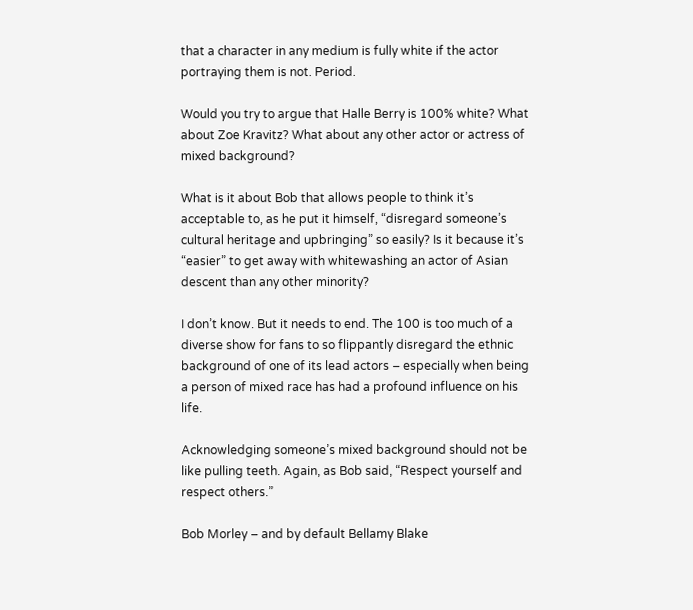that a character in any medium is fully white if the actor portraying them is not. Period.

Would you try to argue that Halle Berry is 100% white? What about Zoe Kravitz? What about any other actor or actress of mixed background?

What is it about Bob that allows people to think it’s acceptable to, as he put it himself, “disregard someone’s cultural heritage and upbringing” so easily? Is it because it’s “easier” to get away with whitewashing an actor of Asian descent than any other minority?

I don’t know. But it needs to end. The 100 is too much of a diverse show for fans to so flippantly disregard the ethnic background of one of its lead actors – especially when being a person of mixed race has had a profound influence on his life.

Acknowledging someone’s mixed background should not be like pulling teeth. Again, as Bob said, “Respect yourself and respect others.”

Bob Morley – and by default Bellamy Blake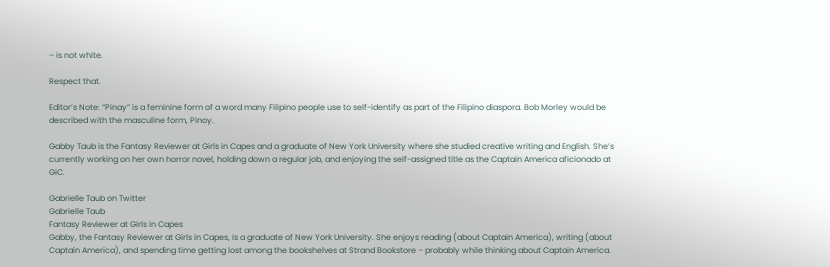– is not white.

Respect that.

Editor’s Note: “Pinay” is a feminine form of a word many Filipino people use to self-identify as part of the Filipino diaspora. Bob Morley would be described with the masculine form, Pinoy.

Gabby Taub is the Fantasy Reviewer at Girls in Capes and a graduate of New York University where she studied creative writing and English. She’s currently working on her own horror novel, holding down a regular job, and enjoying the self-assigned title as the Captain America aficionado at GiC.

Gabrielle Taub on Twitter
Gabrielle Taub
Fantasy Reviewer at Girls in Capes
Gabby, the Fantasy Reviewer at Girls in Capes, is a graduate of New York University. She enjoys reading (about Captain America), writing (about Captain America), and spending time getting lost among the bookshelves at Strand Bookstore – probably while thinking about Captain America.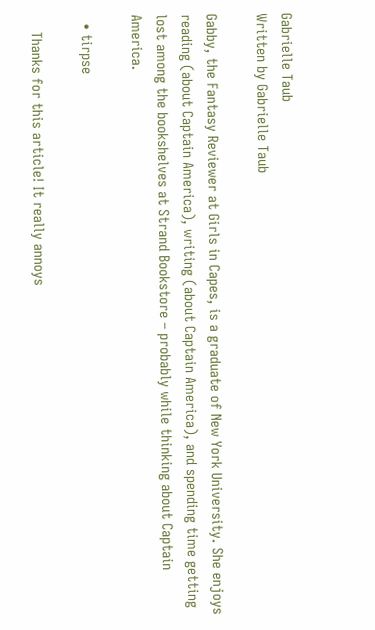Gabrielle Taub
Written by Gabrielle Taub

Gabby, the Fantasy Reviewer at Girls in Capes, is a graduate of New York University. She enjoys reading (about Captain America), writing (about Captain America), and spending time getting lost among the bookshelves at Strand Bookstore – probably while thinking about Captain America.

  • tirpse

    Thanks for this article! It really annoys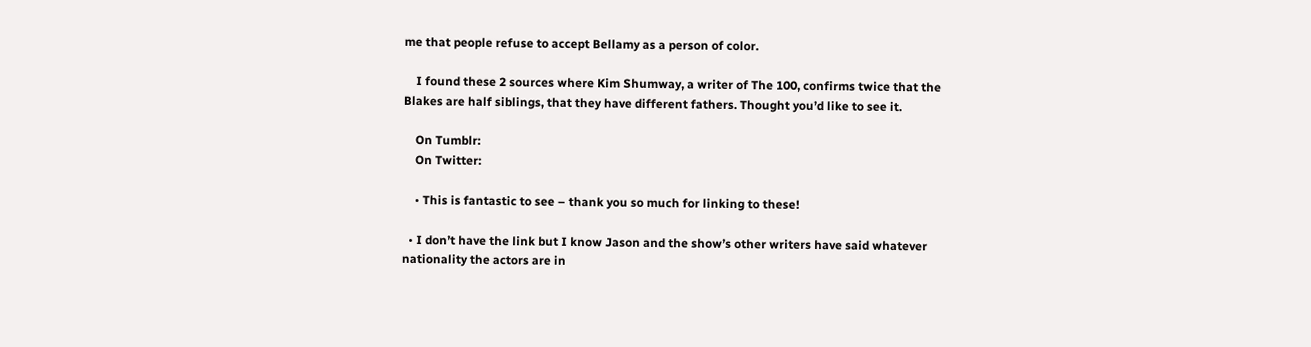me that people refuse to accept Bellamy as a person of color.

    I found these 2 sources where Kim Shumway, a writer of The 100, confirms twice that the Blakes are half siblings, that they have different fathers. Thought you’d like to see it.

    On Tumblr:
    On Twitter:

    • This is fantastic to see – thank you so much for linking to these!

  • I don’t have the link but I know Jason and the show’s other writers have said whatever nationality the actors are in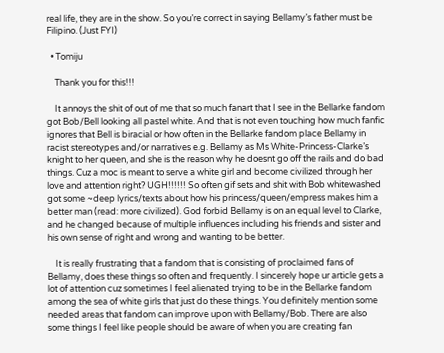real life, they are in the show. So you’re correct in saying Bellamy’s father must be Filipino. (Just FYI)

  • Tomiju

    Thank you for this!!!

    It annoys the shit of out of me that so much fanart that I see in the Bellarke fandom got Bob/Bell looking all pastel white. And that is not even touching how much fanfic ignores that Bell is biracial or how often in the Bellarke fandom place Bellamy in racist stereotypes and/or narratives e.g. Bellamy as Ms White-Princess-Clarke’s knight to her queen, and she is the reason why he doesnt go off the rails and do bad things. Cuz a moc is meant to serve a white girl and become civilized through her love and attention right? UGH!!!!!! So often gif sets and shit with Bob whitewashed got some ~deep lyrics/texts about how his princess/queen/empress makes him a better man (read: more civilized). God forbid Bellamy is on an equal level to Clarke, and he changed because of multiple influences including his friends and sister and his own sense of right and wrong and wanting to be better.

    It is really frustrating that a fandom that is consisting of proclaimed fans of Bellamy, does these things so often and frequently. I sincerely hope ur article gets a lot of attention cuz sometimes I feel alienated trying to be in the Bellarke fandom among the sea of white girls that just do these things. You definitely mention some needed areas that fandom can improve upon with Bellamy/Bob. There are also some things I feel like people should be aware of when you are creating fan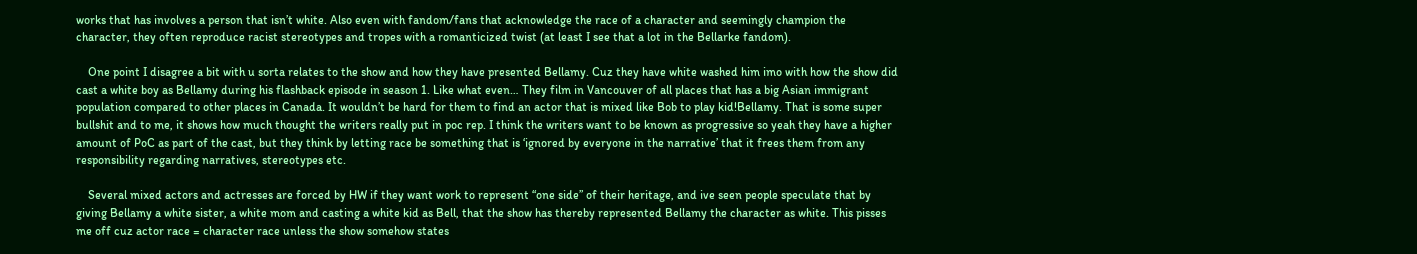works that has involves a person that isn’t white. Also even with fandom/fans that acknowledge the race of a character and seemingly champion the character, they often reproduce racist stereotypes and tropes with a romanticized twist (at least I see that a lot in the Bellarke fandom).

    One point I disagree a bit with u sorta relates to the show and how they have presented Bellamy. Cuz they have white washed him imo with how the show did cast a white boy as Bellamy during his flashback episode in season 1. Like what even… They film in Vancouver of all places that has a big Asian immigrant population compared to other places in Canada. It wouldn’t be hard for them to find an actor that is mixed like Bob to play kid!Bellamy. That is some super bullshit and to me, it shows how much thought the writers really put in poc rep. I think the writers want to be known as progressive so yeah they have a higher amount of PoC as part of the cast, but they think by letting race be something that is ‘ignored by everyone in the narrative’ that it frees them from any responsibility regarding narratives, stereotypes etc.

    Several mixed actors and actresses are forced by HW if they want work to represent “one side” of their heritage, and ive seen people speculate that by giving Bellamy a white sister, a white mom and casting a white kid as Bell, that the show has thereby represented Bellamy the character as white. This pisses me off cuz actor race = character race unless the show somehow states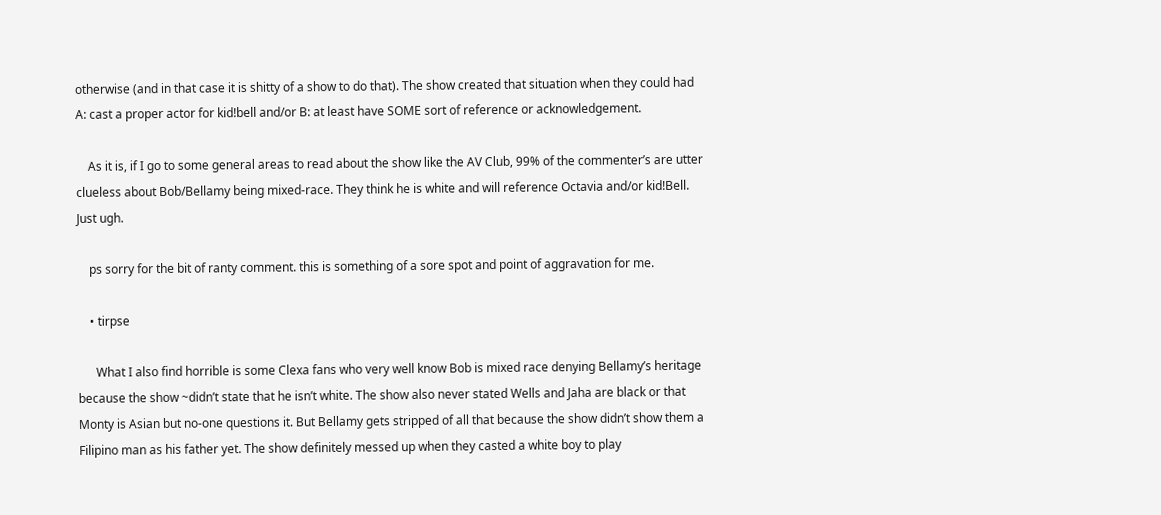otherwise (and in that case it is shitty of a show to do that). The show created that situation when they could had A: cast a proper actor for kid!bell and/or B: at least have SOME sort of reference or acknowledgement.

    As it is, if I go to some general areas to read about the show like the AV Club, 99% of the commenter’s are utter clueless about Bob/Bellamy being mixed-race. They think he is white and will reference Octavia and/or kid!Bell. Just ugh.

    ps sorry for the bit of ranty comment. this is something of a sore spot and point of aggravation for me.

    • tirpse

      What I also find horrible is some Clexa fans who very well know Bob is mixed race denying Bellamy’s heritage because the show ~didn’t state that he isn’t white. The show also never stated Wells and Jaha are black or that Monty is Asian but no-one questions it. But Bellamy gets stripped of all that because the show didn’t show them a Filipino man as his father yet. The show definitely messed up when they casted a white boy to play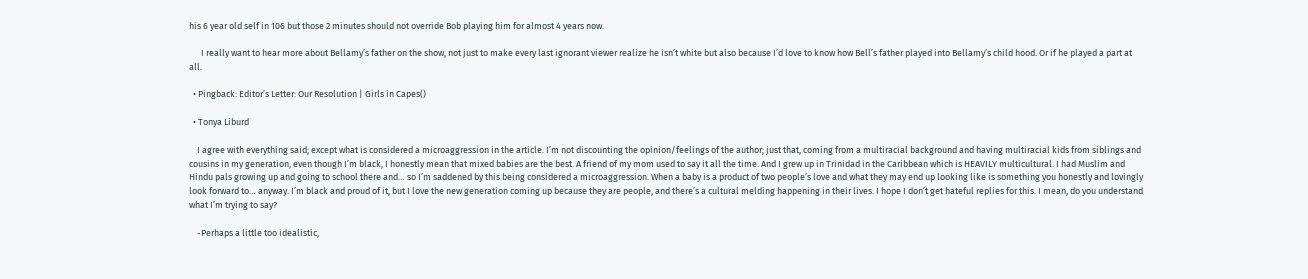his 6 year old self in 106 but those 2 minutes should not override Bob playing him for almost 4 years now.

      I really want to hear more about Bellamy’s father on the show, not just to make every last ignorant viewer realize he isn’t white but also because I’d love to know how Bell’s father played into Bellamy’s child hood. Or if he played a part at all.

  • Pingback: Editor’s Letter: Our Resolution | Girls in Capes()

  • Tonya Liburd

    I agree with everything said; except what is considered a microaggression in the article. I’m not discounting the opinion/feelings of the author; just that, coming from a multiracial background and having multiracial kids from siblings and cousins in my generation, even though I’m black, I honestly mean that mixed babies are the best. A friend of my mom used to say it all the time. And I grew up in Trinidad in the Caribbean which is HEAVILY multicultural. I had Muslim and Hindu pals growing up and going to school there and… so I’m saddened by this being considered a microaggression. When a baby is a product of two people’s love and what they may end up looking like is something you honestly and lovingly look forward to… anyway. I’m black and proud of it, but I love the new generation coming up because they are people, and there’s a cultural melding happening in their lives. I hope I don’t get hateful replies for this. I mean, do you understand what I’m trying to say?

    -Perhaps a little too idealistic,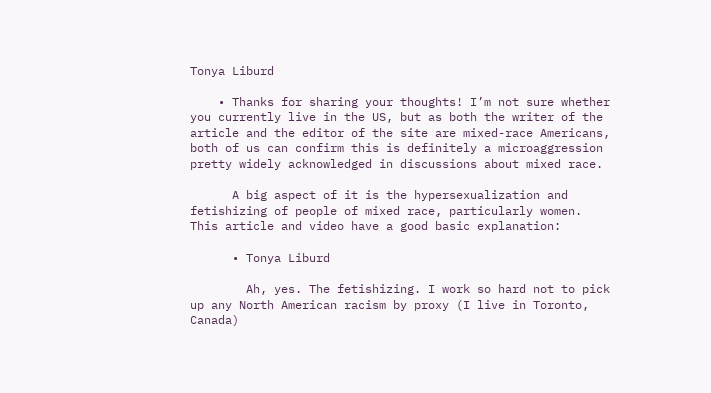Tonya Liburd

    • Thanks for sharing your thoughts! I’m not sure whether you currently live in the US, but as both the writer of the article and the editor of the site are mixed-race Americans, both of us can confirm this is definitely a microaggression pretty widely acknowledged in discussions about mixed race.

      A big aspect of it is the hypersexualization and fetishizing of people of mixed race, particularly women. This article and video have a good basic explanation:

      • Tonya Liburd

        Ah, yes. The fetishizing. I work so hard not to pick up any North American racism by proxy (I live in Toronto, Canada)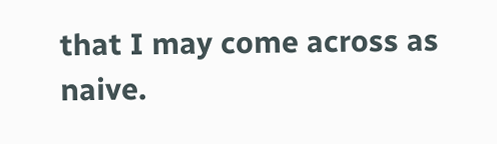that I may come across as naive.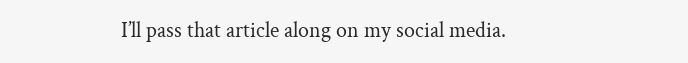I’ll pass that article along on my social media.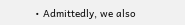• Admittedly, we also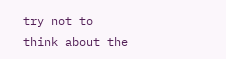try not to think about the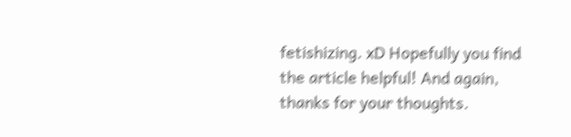fetishizing. xD Hopefully you find the article helpful! And again, thanks for your thoughts.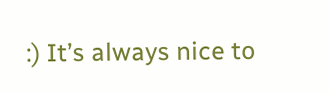:) It’s always nice to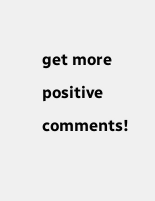get more positive comments!